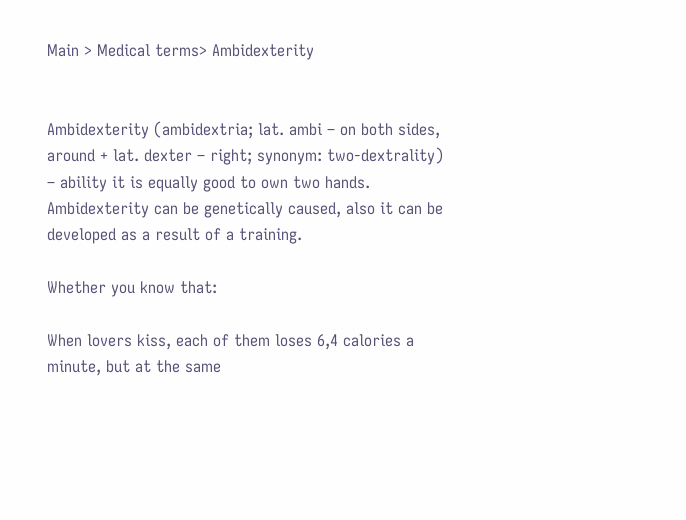Main > Medical terms> Ambidexterity


Ambidexterity (ambidextria; lat. ambi – on both sides, around + lat. dexter – right; synonym: two-dextrality) – ability it is equally good to own two hands. Ambidexterity can be genetically caused, also it can be developed as a result of a training.

Whether you know that:

When lovers kiss, each of them loses 6,4 calories a minute, but at the same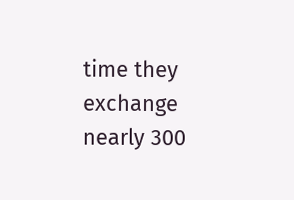time they exchange nearly 300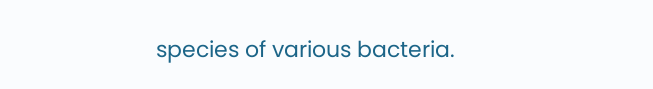species of various bacteria.